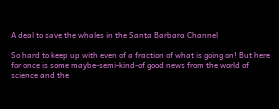A deal to save the whales in the Santa Barbara Channel

So hard to keep up with even of a fraction of what is going on! But here for once is some maybe-semi-kind-of good news from the world of science and the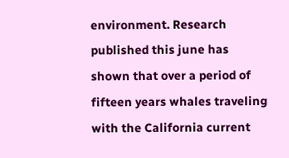environment. Research published this june has shown that over a period of fifteen years whales traveling with the California current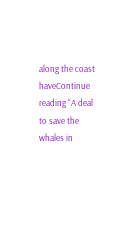along the coast haveContinue reading “A deal to save the whales in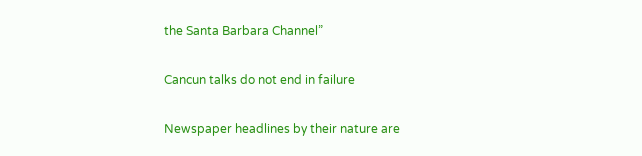the Santa Barbara Channel”

Cancun talks do not end in failure

Newspaper headlines by their nature are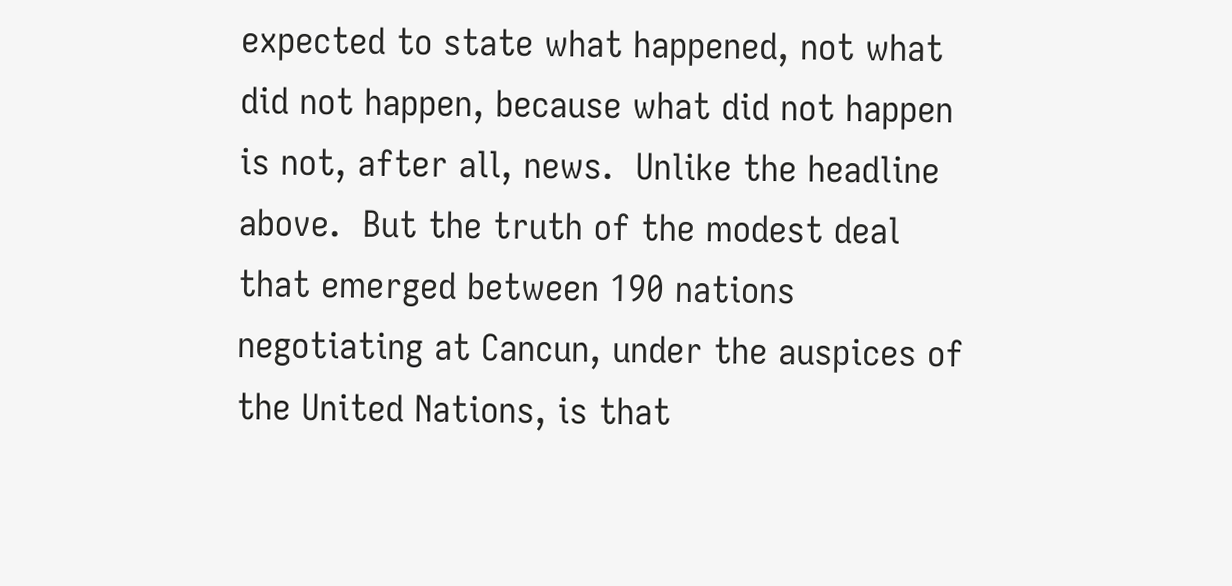expected to state what happened, not what did not happen, because what did not happen is not, after all, news.  Unlike the headline above.  But the truth of the modest deal that emerged between 190 nations negotiating at Cancun, under the auspices of the United Nations, is that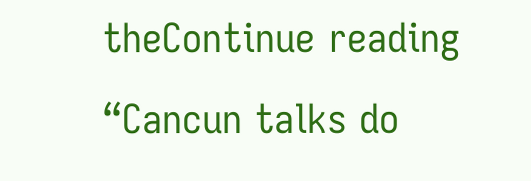theContinue reading “Cancun talks do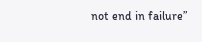not end in failure”